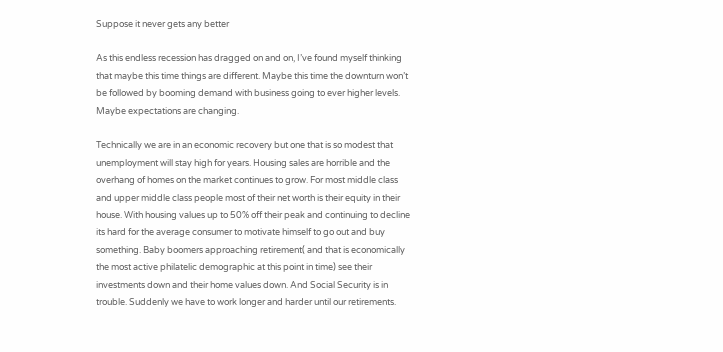Suppose it never gets any better

As this endless recession has dragged on and on, I’ve found myself thinking that maybe this time things are different. Maybe this time the downturn won’t be followed by booming demand with business going to ever higher levels. Maybe expectations are changing.

Technically we are in an economic recovery but one that is so modest that unemployment will stay high for years. Housing sales are horrible and the overhang of homes on the market continues to grow. For most middle class and upper middle class people most of their net worth is their equity in their house. With housing values up to 50% off their peak and continuing to decline its hard for the average consumer to motivate himself to go out and buy something. Baby boomers approaching retirement( and that is economically the most active philatelic demographic at this point in time) see their investments down and their home values down. And Social Security is in trouble. Suddenly we have to work longer and harder until our retirements.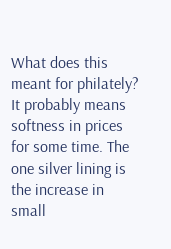What does this meant for philately? It probably means softness in prices for some time. The one silver lining is the increase in small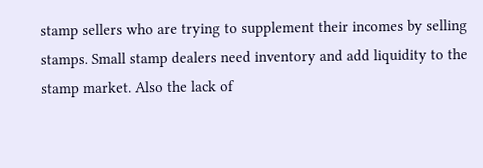stamp sellers who are trying to supplement their incomes by selling stamps. Small stamp dealers need inventory and add liquidity to the stamp market. Also the lack of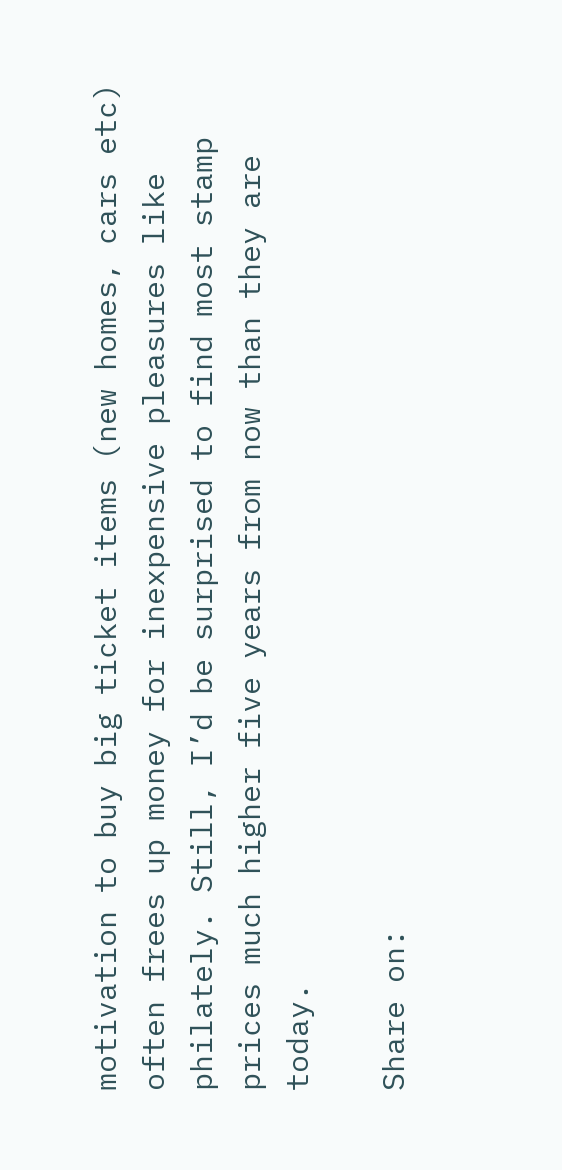motivation to buy big ticket items (new homes, cars etc) often frees up money for inexpensive pleasures like philately. Still, I’d be surprised to find most stamp prices much higher five years from now than they are today.

Share on: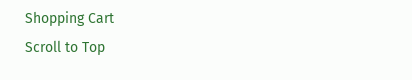Shopping Cart
Scroll to Top